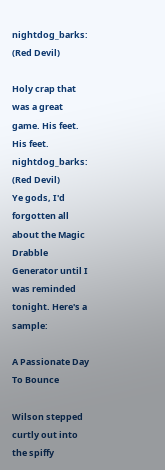nightdog_barks: (Red Devil)

Holy crap that was a great game. His feet. His feet.
nightdog_barks: (Red Devil)
Ye gods, I'd forgotten all about the Magic Drabble Generator until I was reminded tonight. Here's a sample:

A Passionate Day To Bounce

Wilson stepped curtly out into the spiffy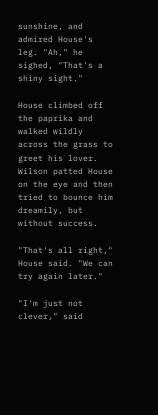sunshine, and admired House's leg. "Ah," he sighed, "That's a shiny sight."

House climbed off the paprika and walked wildly across the grass to greet his lover. Wilson patted House on the eye and then tried to bounce him dreamily, but without success.

"That's all right," House said. "We can try again later."

"I'm just not clever," said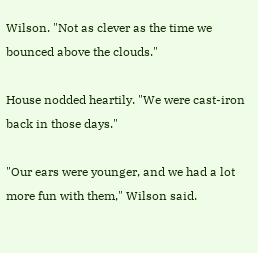Wilson. "Not as clever as the time we bounced above the clouds."

House nodded heartily. "We were cast-iron back in those days."

"Our ears were younger, and we had a lot more fun with them," Wilson said.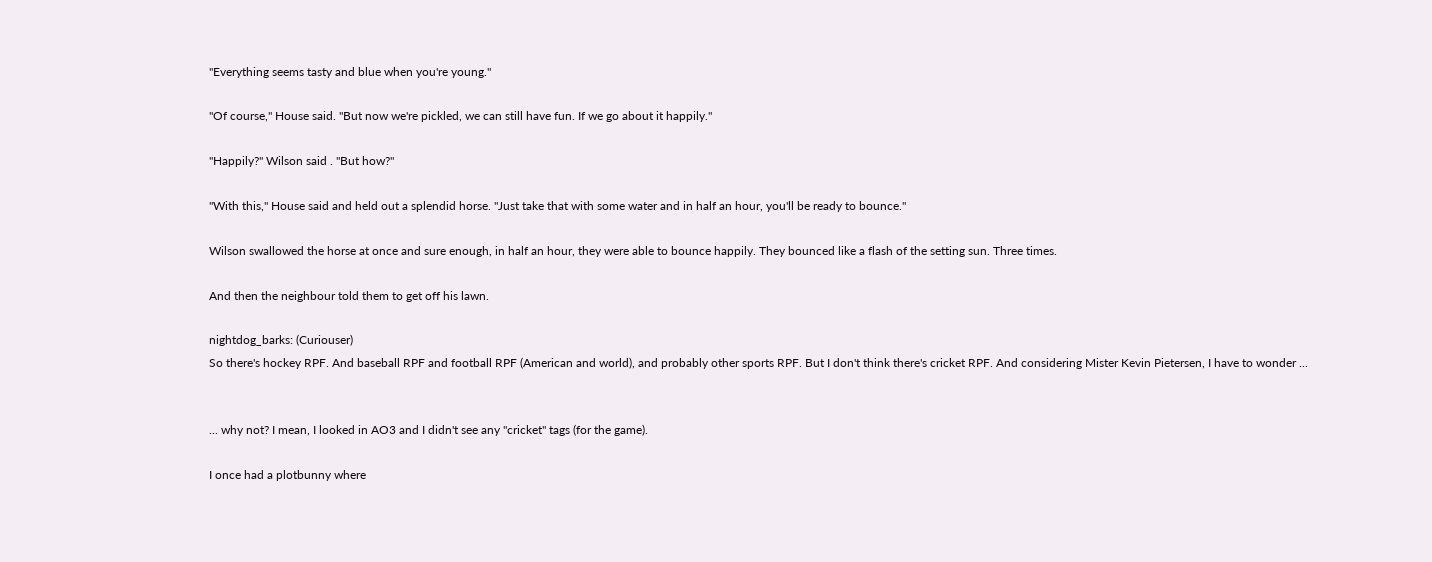"Everything seems tasty and blue when you're young."

"Of course," House said. "But now we're pickled, we can still have fun. If we go about it happily."

"Happily?" Wilson said . "But how?"

"With this," House said and held out a splendid horse. "Just take that with some water and in half an hour, you'll be ready to bounce."

Wilson swallowed the horse at once and sure enough, in half an hour, they were able to bounce happily. They bounced like a flash of the setting sun. Three times.

And then the neighbour told them to get off his lawn.

nightdog_barks: (Curiouser)
So there's hockey RPF. And baseball RPF and football RPF (American and world), and probably other sports RPF. But I don't think there's cricket RPF. And considering Mister Kevin Pietersen, I have to wonder ...


... why not? I mean, I looked in AO3 and I didn't see any "cricket" tags (for the game).

I once had a plotbunny where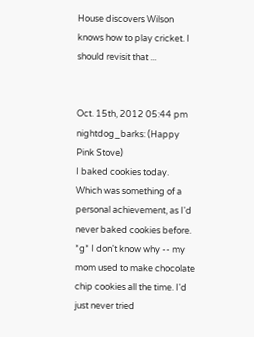House discovers Wilson knows how to play cricket. I should revisit that ...


Oct. 15th, 2012 05:44 pm
nightdog_barks: (Happy Pink Stove)
I baked cookies today. Which was something of a personal achievement, as I'd never baked cookies before. *g* I don't know why -- my mom used to make chocolate chip cookies all the time. I'd just never tried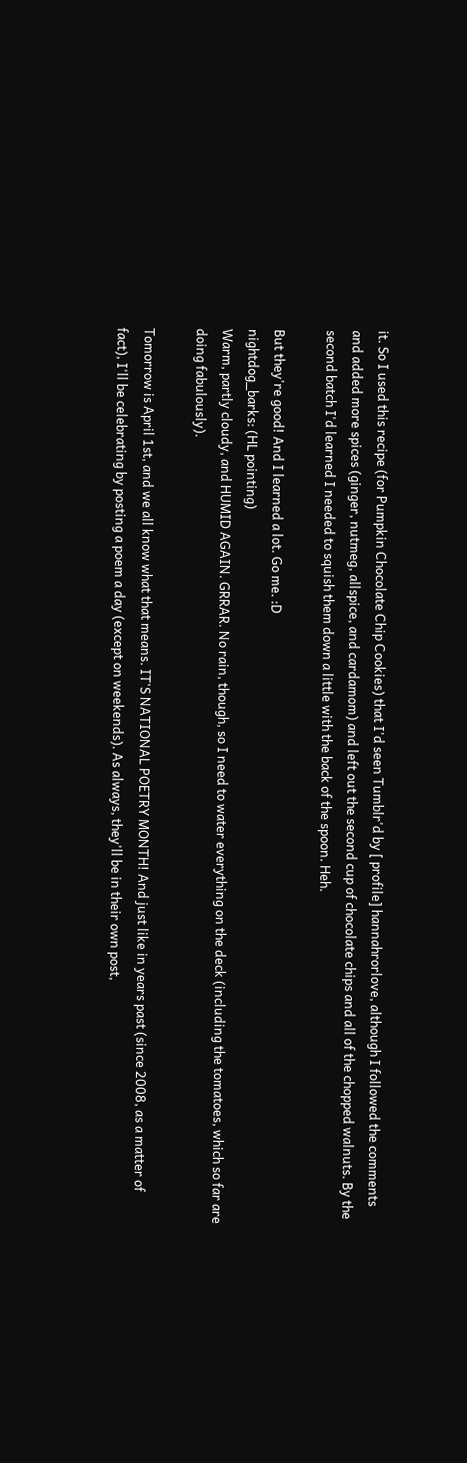it. So I used this recipe (for Pumpkin Chocolate Chip Cookies) that I'd seen Tumblr'd by [ profile] hannahrorlove, although I followed the comments and added more spices (ginger, nutmeg, allspice, and cardamom) and left out the second cup of chocolate chips and all of the chopped walnuts. By the second batch I'd learned I needed to squish them down a little with the back of the spoon. Heh.

But they're good! And I learned a lot. Go me. :D
nightdog_barks: (HL pointing)
Warm, partly cloudy, and HUMID AGAIN. GRRAR. No rain, though, so I need to water everything on the deck (including the tomatoes, which so far are doing fabulously).

Tomorrow is April 1st, and we all know what that means. IT'S NATIONAL POETRY MONTH! And just like in years past (since 2008, as a matter of fact), I'll be celebrating by posting a poem a day (except on weekends). As always, they'll be in their own post,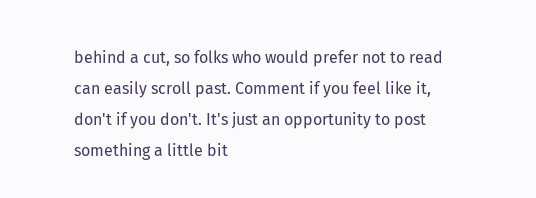behind a cut, so folks who would prefer not to read can easily scroll past. Comment if you feel like it, don't if you don't. It's just an opportunity to post something a little bit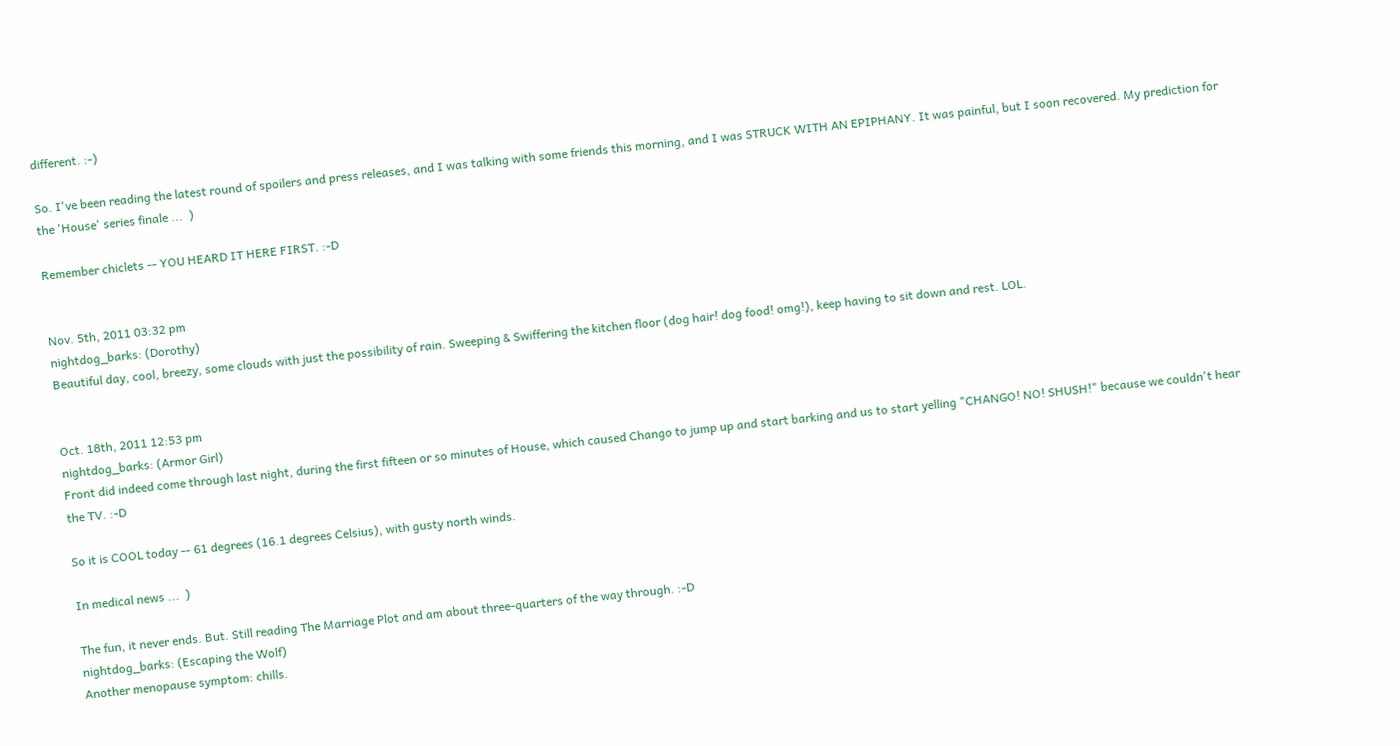different. :-)

So. I've been reading the latest round of spoilers and press releases, and I was talking with some friends this morning, and I was STRUCK WITH AN EPIPHANY. It was painful, but I soon recovered. My prediction for the 'House' series finale ...  )

Remember chiclets -- YOU HEARD IT HERE FIRST. :-D


Nov. 5th, 2011 03:32 pm
nightdog_barks: (Dorothy)
Beautiful day, cool, breezy, some clouds with just the possibility of rain. Sweeping & Swiffering the kitchen floor (dog hair! dog food! omg!), keep having to sit down and rest. LOL.


Oct. 18th, 2011 12:53 pm
nightdog_barks: (Armor Girl)
Front did indeed come through last night, during the first fifteen or so minutes of House, which caused Chango to jump up and start barking and us to start yelling "CHANGO! NO! SHUSH!" because we couldn't hear the TV. :-D

So it is COOL today -- 61 degrees (16.1 degrees Celsius), with gusty north winds.

In medical news ...  )

The fun, it never ends. But. Still reading The Marriage Plot and am about three-quarters of the way through. :-D
nightdog_barks: (Escaping the Wolf)
Another menopause symptom: chills.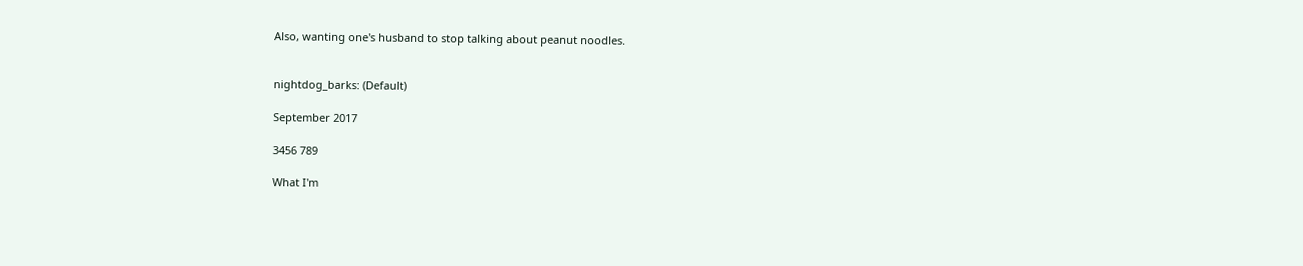Also, wanting one's husband to stop talking about peanut noodles.


nightdog_barks: (Default)

September 2017

3456 789

What I'm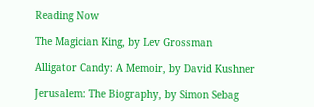Reading Now

The Magician King, by Lev Grossman

Alligator Candy: A Memoir, by David Kushner

Jerusalem: The Biography, by Simon Sebag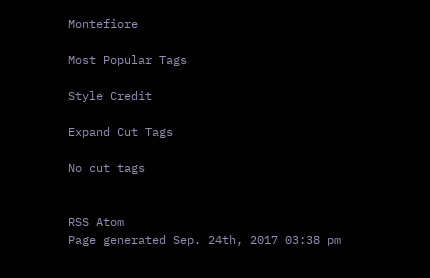Montefiore

Most Popular Tags

Style Credit

Expand Cut Tags

No cut tags


RSS Atom
Page generated Sep. 24th, 2017 03:38 pm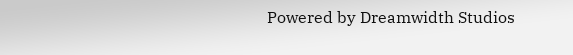Powered by Dreamwidth Studios